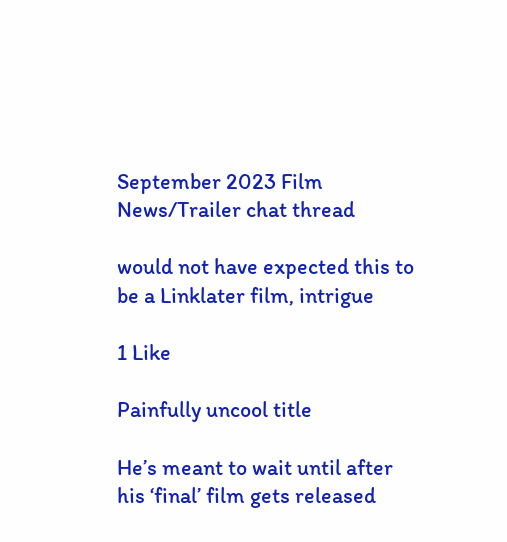September 2023 Film News/Trailer chat thread

would not have expected this to be a Linklater film, intrigue

1 Like

Painfully uncool title

He’s meant to wait until after his ‘final’ film gets released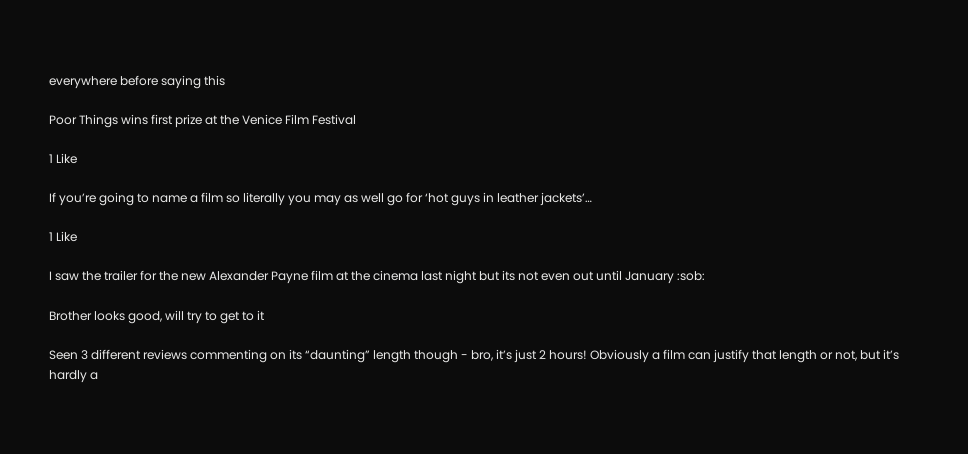everywhere before saying this

Poor Things wins first prize at the Venice Film Festival

1 Like

If you’re going to name a film so literally you may as well go for ‘hot guys in leather jackets’…

1 Like

I saw the trailer for the new Alexander Payne film at the cinema last night but its not even out until January :sob:

Brother looks good, will try to get to it

Seen 3 different reviews commenting on its “daunting” length though - bro, it’s just 2 hours! Obviously a film can justify that length or not, but it’s hardly a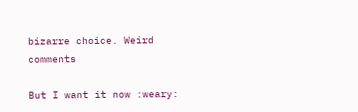bizarre choice. Weird comments

But I want it now :weary: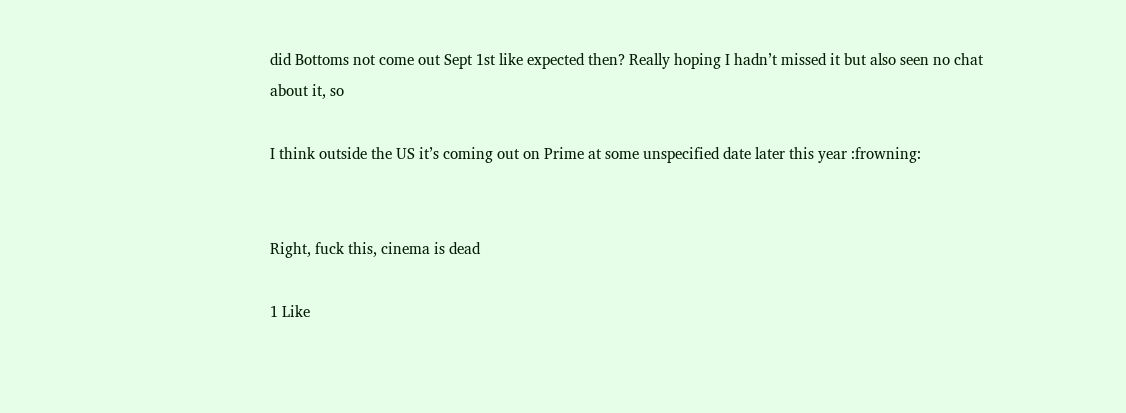did Bottoms not come out Sept 1st like expected then? Really hoping I hadn’t missed it but also seen no chat about it, so

I think outside the US it’s coming out on Prime at some unspecified date later this year :frowning:


Right, fuck this, cinema is dead

1 Like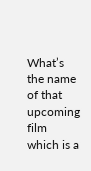What’s the name of that upcoming film which is a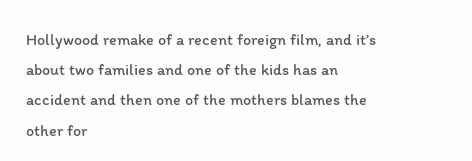Hollywood remake of a recent foreign film, and it’s about two families and one of the kids has an accident and then one of the mothers blames the other for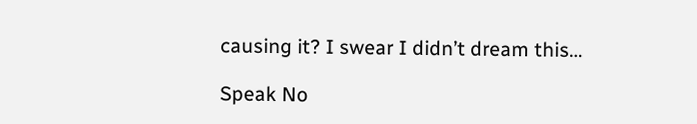causing it? I swear I didn’t dream this…

Speak No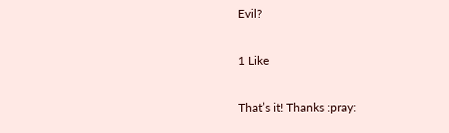Evil?

1 Like

That’s it! Thanks :pray: